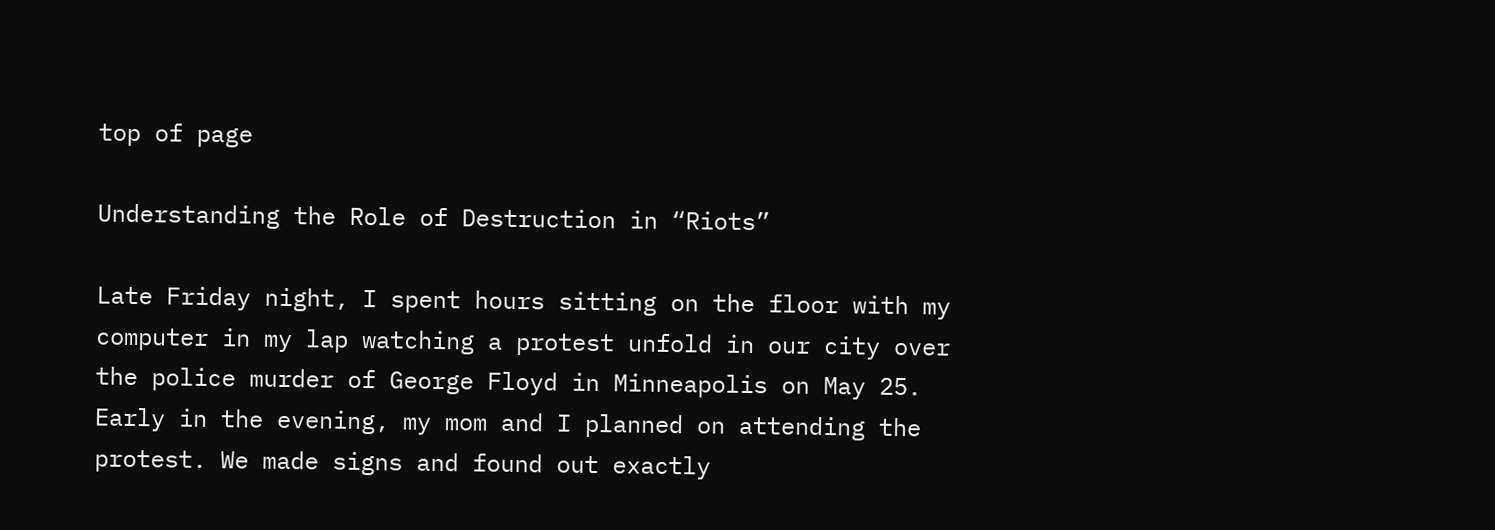top of page

Understanding the Role of Destruction in “Riots”

Late Friday night, I spent hours sitting on the floor with my computer in my lap watching a protest unfold in our city over the police murder of George Floyd in Minneapolis on May 25. Early in the evening, my mom and I planned on attending the protest. We made signs and found out exactly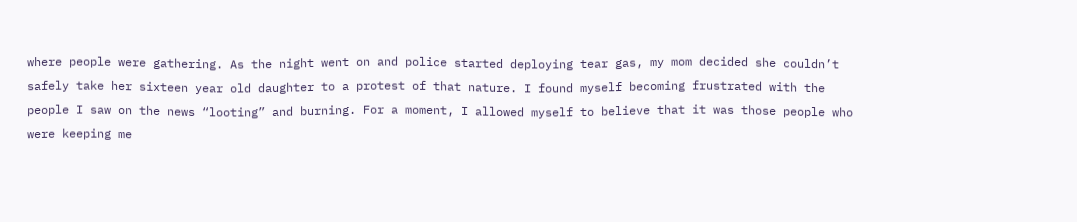where people were gathering. As the night went on and police started deploying tear gas, my mom decided she couldn’t safely take her sixteen year old daughter to a protest of that nature. I found myself becoming frustrated with the people I saw on the news “looting” and burning. For a moment, I allowed myself to believe that it was those people who were keeping me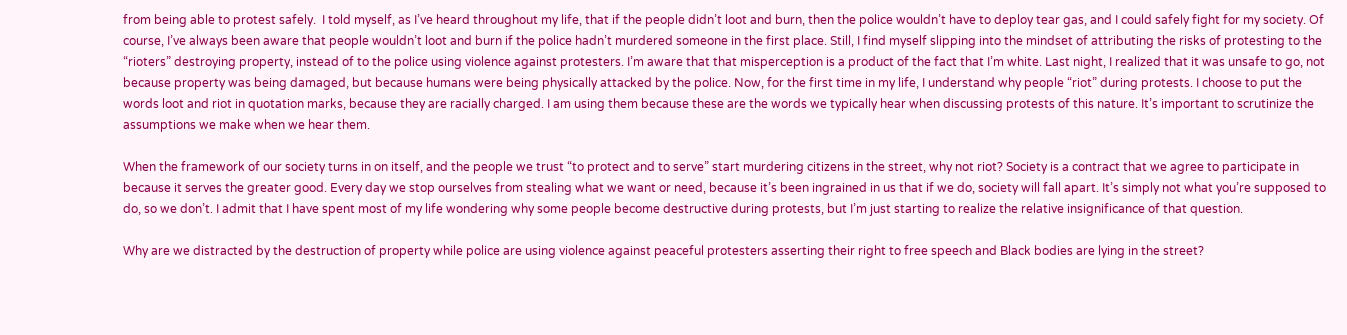from being able to protest safely.  I told myself, as I’ve heard throughout my life, that if the people didn’t loot and burn, then the police wouldn’t have to deploy tear gas, and I could safely fight for my society. Of course, I’ve always been aware that people wouldn’t loot and burn if the police hadn’t murdered someone in the first place. Still, I find myself slipping into the mindset of attributing the risks of protesting to the “rioters” destroying property, instead of to the police using violence against protesters. I’m aware that that misperception is a product of the fact that I’m white. Last night, I realized that it was unsafe to go, not because property was being damaged, but because humans were being physically attacked by the police. Now, for the first time in my life, I understand why people “riot” during protests. I choose to put the words loot and riot in quotation marks, because they are racially charged. I am using them because these are the words we typically hear when discussing protests of this nature. It’s important to scrutinize the assumptions we make when we hear them.

When the framework of our society turns in on itself, and the people we trust “to protect and to serve” start murdering citizens in the street, why not riot? Society is a contract that we agree to participate in because it serves the greater good. Every day we stop ourselves from stealing what we want or need, because it’s been ingrained in us that if we do, society will fall apart. It’s simply not what you’re supposed to do, so we don’t. I admit that I have spent most of my life wondering why some people become destructive during protests, but I’m just starting to realize the relative insignificance of that question.

Why are we distracted by the destruction of property while police are using violence against peaceful protesters asserting their right to free speech and Black bodies are lying in the street?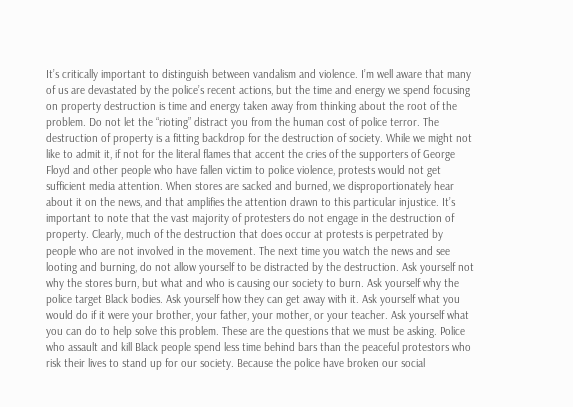It’s critically important to distinguish between vandalism and violence. I’m well aware that many of us are devastated by the police’s recent actions, but the time and energy we spend focusing on property destruction is time and energy taken away from thinking about the root of the problem. Do not let the “rioting” distract you from the human cost of police terror. The destruction of property is a fitting backdrop for the destruction of society. While we might not like to admit it, if not for the literal flames that accent the cries of the supporters of George Floyd and other people who have fallen victim to police violence, protests would not get sufficient media attention. When stores are sacked and burned, we disproportionately hear about it on the news, and that amplifies the attention drawn to this particular injustice. It’s important to note that the vast majority of protesters do not engage in the destruction of property. Clearly, much of the destruction that does occur at protests is perpetrated by people who are not involved in the movement. The next time you watch the news and see looting and burning, do not allow yourself to be distracted by the destruction. Ask yourself not why the stores burn, but what and who is causing our society to burn. Ask yourself why the police target Black bodies. Ask yourself how they can get away with it. Ask yourself what you would do if it were your brother, your father, your mother, or your teacher. Ask yourself what you can do to help solve this problem. These are the questions that we must be asking. Police who assault and kill Black people spend less time behind bars than the peaceful protestors who risk their lives to stand up for our society. Because the police have broken our social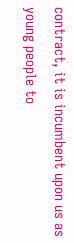contract, it is incumbent upon us as young people to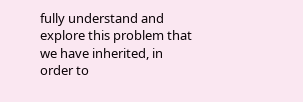fully understand and explore this problem that we have inherited, in order to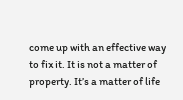come up with an effective way to fix it. It is not a matter of property. It’s a matter of life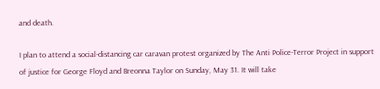and death.

I plan to attend a social-distancing car caravan protest organized by The Anti Police-Terror Project in support of justice for George Floyd and Breonna Taylor on Sunday, May 31. It will take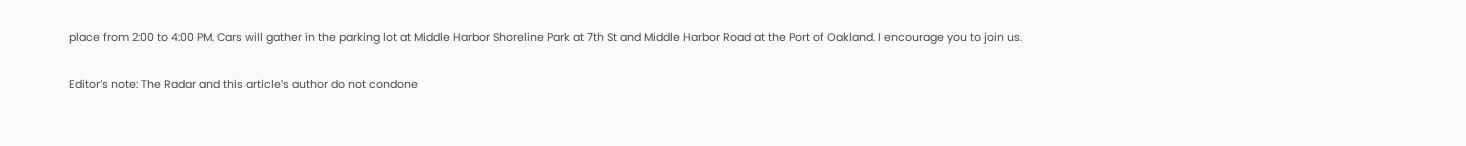place from 2:00 to 4:00 PM. Cars will gather in the parking lot at Middle Harbor Shoreline Park at 7th St and Middle Harbor Road at the Port of Oakland. I encourage you to join us.

Editor’s note: The Radar and this article’s author do not condone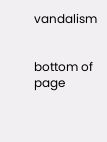vandalism


bottom of page